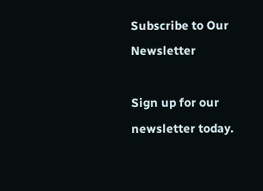Subscribe to Our Newsletter

Sign up for our newsletter today.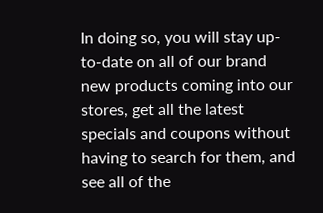In doing so, you will stay up-to-date on all of our brand new products coming into our stores, get all the latest specials and coupons without having to search for them, and see all of the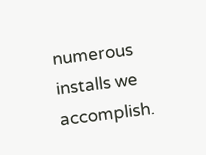numerous installs we accomplish.